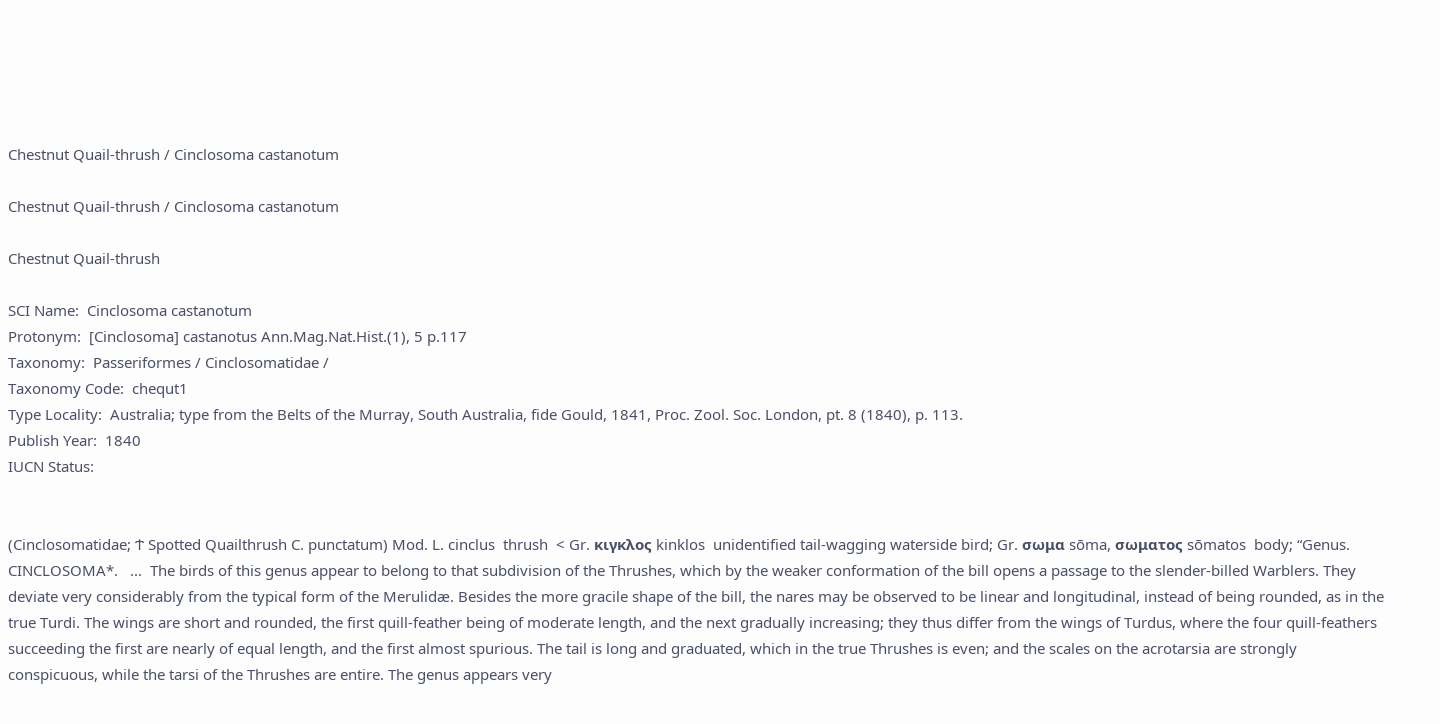Chestnut Quail-thrush / Cinclosoma castanotum

Chestnut Quail-thrush / Cinclosoma castanotum

Chestnut Quail-thrush

SCI Name:  Cinclosoma castanotum
Protonym:  [Cinclosoma] castanotus Ann.Mag.Nat.Hist.(1), 5 p.117
Taxonomy:  Passeriformes / Cinclosomatidae /
Taxonomy Code:  chequt1
Type Locality:  Australia; type from the Belts of the Murray, South Australia, fide Gould, 1841, Proc. Zool. Soc. London, pt. 8 (1840), p. 113.
Publish Year:  1840
IUCN Status:


(Cinclosomatidae; Ϯ Spotted Quailthrush C. punctatum) Mod. L. cinclus  thrush  < Gr. κιγκλος kinklos  unidentified tail-wagging waterside bird; Gr. σωμα sōma, σωματος sōmatos  body; “Genus.  CINCLOSOMA*.   ...  The birds of this genus appear to belong to that subdivision of the Thrushes, which by the weaker conformation of the bill opens a passage to the slender-billed Warblers. They deviate very considerably from the typical form of the Merulidæ. Besides the more gracile shape of the bill, the nares may be observed to be linear and longitudinal, instead of being rounded, as in the true Turdi. The wings are short and rounded, the first quill-feather being of moderate length, and the next gradually increasing; they thus differ from the wings of Turdus, where the four quill-feathers succeeding the first are nearly of equal length, and the first almost spurious. The tail is long and graduated, which in the true Thrushes is even; and the scales on the acrotarsia are strongly conspicuous, while the tarsi of the Thrushes are entire. The genus appears very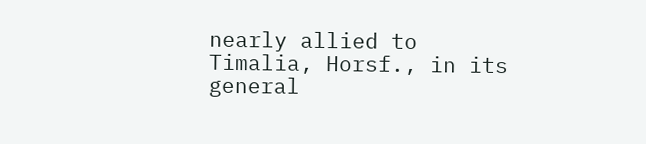nearly allied to Timalia, Horsf., in its general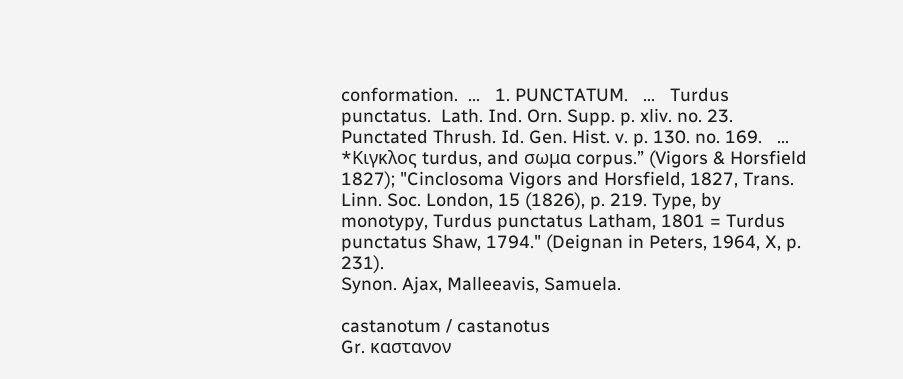conformation.  ...   1. PUNCTATUM.   ...   Turdus punctatus.  Lath. Ind. Orn. Supp. p. xliv. no. 23.  Punctated Thrush. Id. Gen. Hist. v. p. 130. no. 169.   ...   *Kιγκλος turdus, and σωμα corpus.” (Vigors & Horsfield 1827); "Cinclosoma Vigors and Horsfield, 1827, Trans. Linn. Soc. London, 15 (1826), p. 219. Type, by monotypy, Turdus punctatus Latham, 1801 = Turdus punctatus Shaw, 1794." (Deignan in Peters, 1964, X, p. 231).
Synon. Ajax, Malleeavis, Samuela.

castanotum / castanotus
Gr. καστανον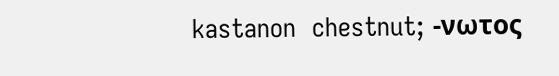kastanon  chestnut; -νωτος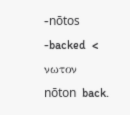-nōtos  -backed  < νωτον nōton  back.